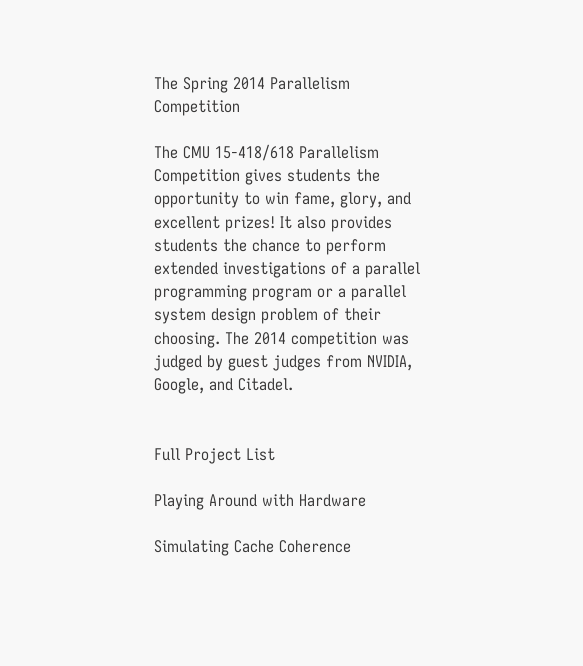The Spring 2014 Parallelism Competition

The CMU 15-418/618 Parallelism Competition gives students the opportunity to win fame, glory, and excellent prizes! It also provides students the chance to perform extended investigations of a parallel programming program or a parallel system design problem of their choosing. The 2014 competition was judged by guest judges from NVIDIA, Google, and Citadel.


Full Project List

Playing Around with Hardware

Simulating Cache Coherence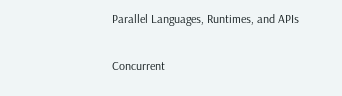Parallel Languages, Runtimes, and APIs

Concurrent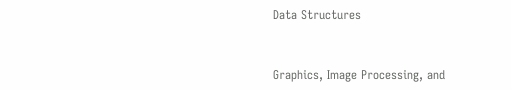Data Structures


Graphics, Image Processing, and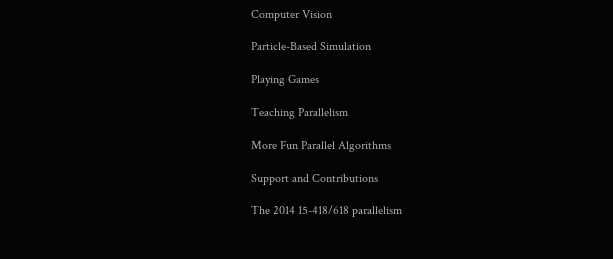Computer Vision

Particle-Based Simulation

Playing Games

Teaching Parallelism

More Fun Parallel Algorithms

Support and Contributions

The 2014 15-418/618 parallelism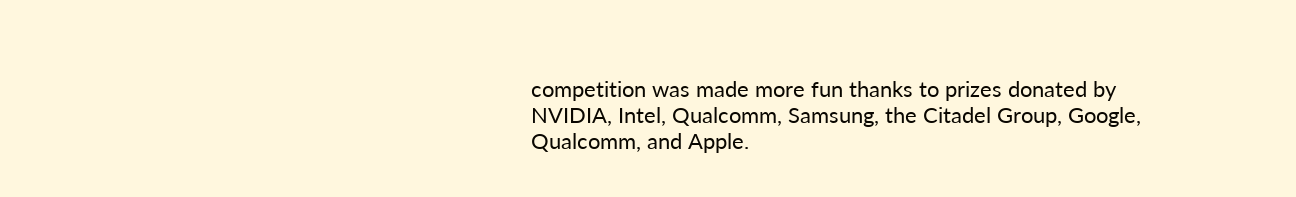competition was made more fun thanks to prizes donated by NVIDIA, Intel, Qualcomm, Samsung, the Citadel Group, Google, Qualcomm, and Apple.